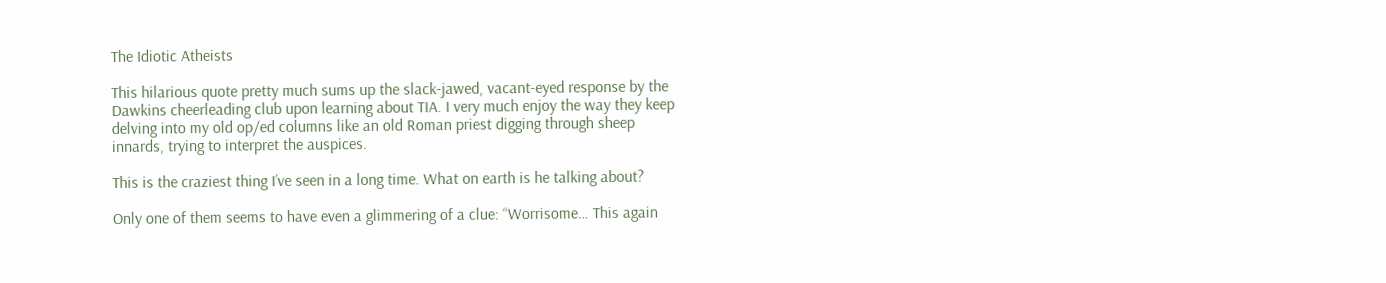The Idiotic Atheists

This hilarious quote pretty much sums up the slack-jawed, vacant-eyed response by the Dawkins cheerleading club upon learning about TIA. I very much enjoy the way they keep delving into my old op/ed columns like an old Roman priest digging through sheep innards, trying to interpret the auspices.

This is the craziest thing I’ve seen in a long time. What on earth is he talking about?

Only one of them seems to have even a glimmering of a clue: “Worrisome… This again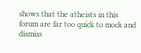shows that the atheists in this forum are far too quick to mock and dismiss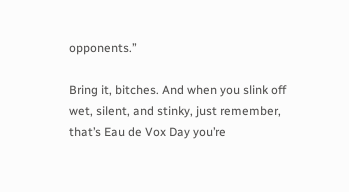opponents.”

Bring it, bitches. And when you slink off wet, silent, and stinky, just remember, that’s Eau de Vox Day you’re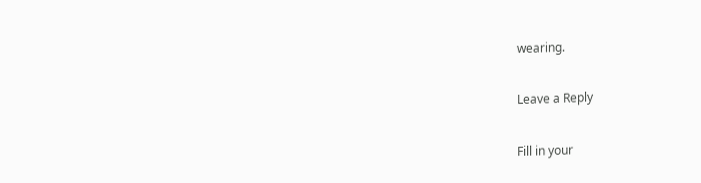wearing.

Leave a Reply

Fill in your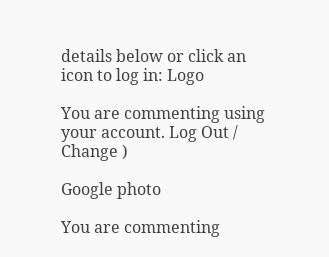details below or click an icon to log in: Logo

You are commenting using your account. Log Out /  Change )

Google photo

You are commenting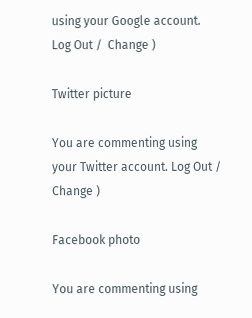using your Google account. Log Out /  Change )

Twitter picture

You are commenting using your Twitter account. Log Out /  Change )

Facebook photo

You are commenting using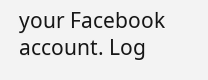your Facebook account. Log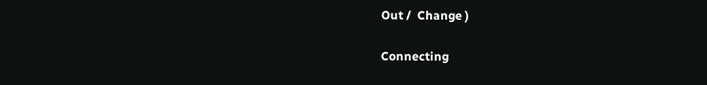Out /  Change )

Connecting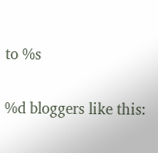to %s

%d bloggers like this: